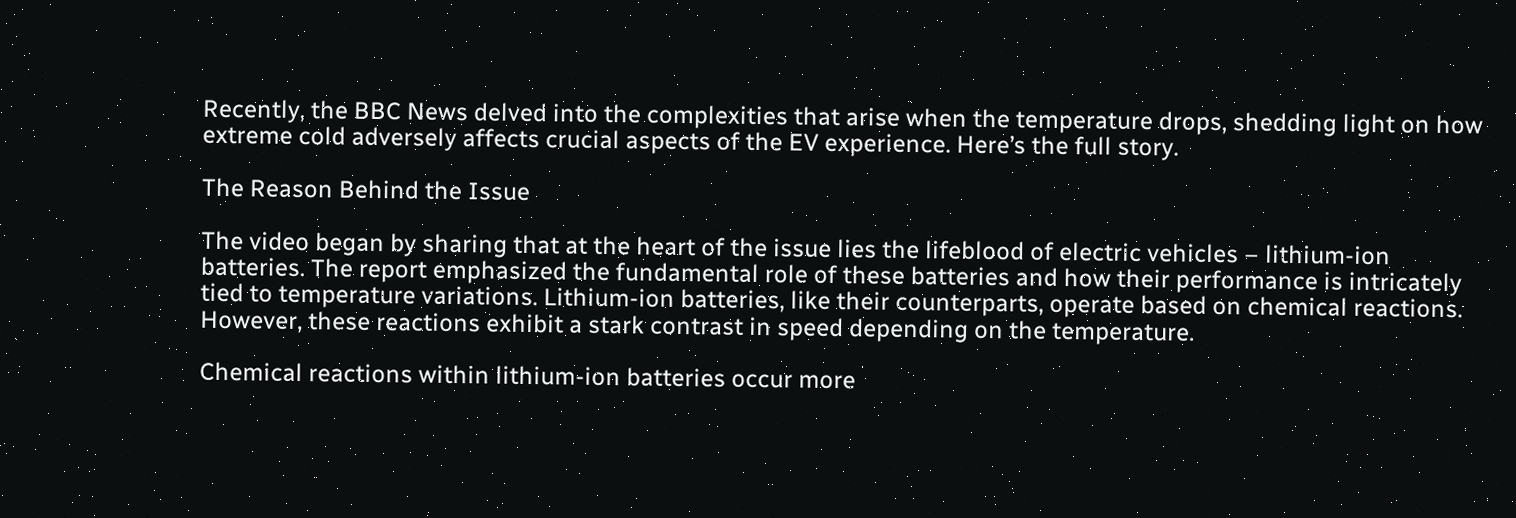Recently, the BBC News delved into the complexities that arise when the temperature drops, shedding light on how extreme cold adversely affects crucial aspects of the EV experience. Here’s the full story.

The Reason Behind the Issue

The video began by sharing that at the heart of the issue lies the lifeblood of electric vehicles – lithium-ion batteries. The report emphasized the fundamental role of these batteries and how their performance is intricately tied to temperature variations. Lithium-ion batteries, like their counterparts, operate based on chemical reactions. However, these reactions exhibit a stark contrast in speed depending on the temperature.

Chemical reactions within lithium-ion batteries occur more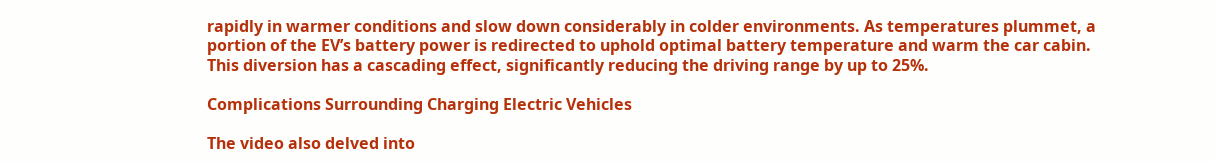rapidly in warmer conditions and slow down considerably in colder environments. As temperatures plummet, a portion of the EV’s battery power is redirected to uphold optimal battery temperature and warm the car cabin. This diversion has a cascading effect, significantly reducing the driving range by up to 25%.

Complications Surrounding Charging Electric Vehicles

The video also delved into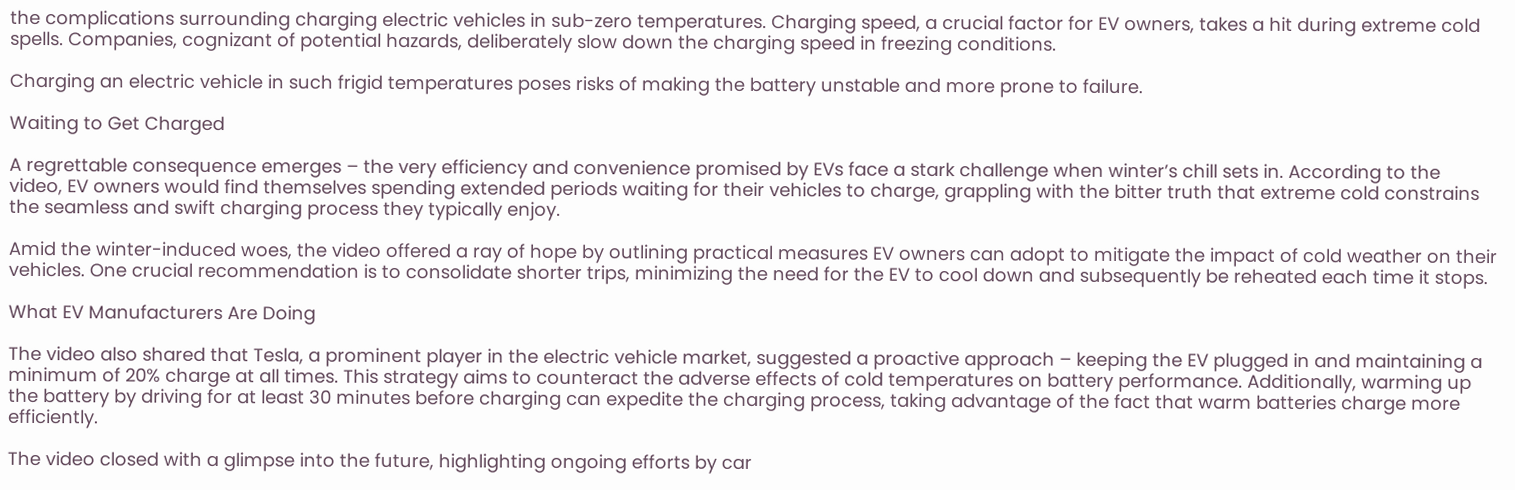the complications surrounding charging electric vehicles in sub-zero temperatures. Charging speed, a crucial factor for EV owners, takes a hit during extreme cold spells. Companies, cognizant of potential hazards, deliberately slow down the charging speed in freezing conditions.

Charging an electric vehicle in such frigid temperatures poses risks of making the battery unstable and more prone to failure.

Waiting to Get Charged

A regrettable consequence emerges – the very efficiency and convenience promised by EVs face a stark challenge when winter’s chill sets in. According to the video, EV owners would find themselves spending extended periods waiting for their vehicles to charge, grappling with the bitter truth that extreme cold constrains the seamless and swift charging process they typically enjoy.

Amid the winter-induced woes, the video offered a ray of hope by outlining practical measures EV owners can adopt to mitigate the impact of cold weather on their vehicles. One crucial recommendation is to consolidate shorter trips, minimizing the need for the EV to cool down and subsequently be reheated each time it stops.

What EV Manufacturers Are Doing

The video also shared that Tesla, a prominent player in the electric vehicle market, suggested a proactive approach – keeping the EV plugged in and maintaining a minimum of 20% charge at all times. This strategy aims to counteract the adverse effects of cold temperatures on battery performance. Additionally, warming up the battery by driving for at least 30 minutes before charging can expedite the charging process, taking advantage of the fact that warm batteries charge more efficiently.

The video closed with a glimpse into the future, highlighting ongoing efforts by car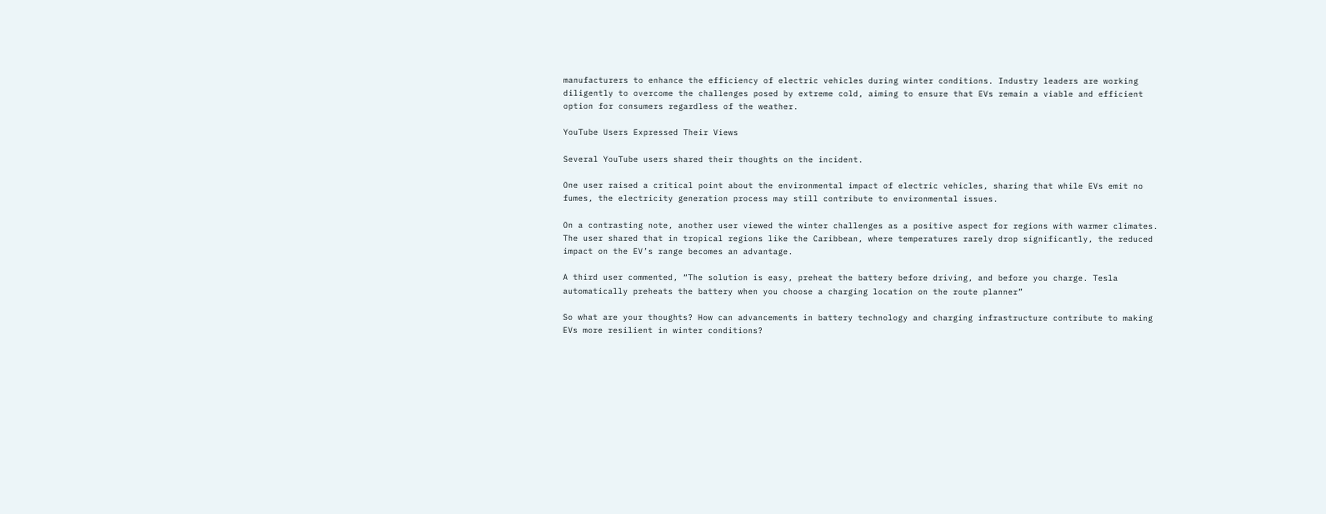manufacturers to enhance the efficiency of electric vehicles during winter conditions. Industry leaders are working diligently to overcome the challenges posed by extreme cold, aiming to ensure that EVs remain a viable and efficient option for consumers regardless of the weather.

YouTube Users Expressed Their Views

Several YouTube users shared their thoughts on the incident.

One user raised a critical point about the environmental impact of electric vehicles, sharing that while EVs emit no fumes, the electricity generation process may still contribute to environmental issues.

On a contrasting note, another user viewed the winter challenges as a positive aspect for regions with warmer climates. The user shared that in tropical regions like the Caribbean, where temperatures rarely drop significantly, the reduced impact on the EV’s range becomes an advantage.

A third user commented, “The solution is easy, preheat the battery before driving, and before you charge. Tesla automatically preheats the battery when you choose a charging location on the route planner”

So what are your thoughts? How can advancements in battery technology and charging infrastructure contribute to making EVs more resilient in winter conditions?